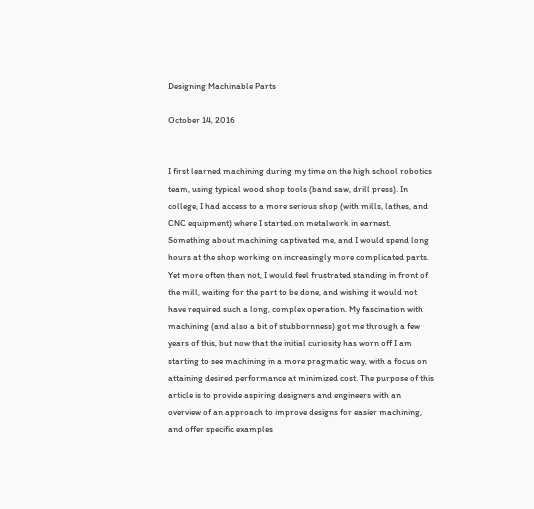Designing Machinable Parts

October 14, 2016


I first learned machining during my time on the high school robotics team, using typical wood shop tools (band saw, drill press). In college, I had access to a more serious shop (with mills, lathes, and CNC equipment) where I started on metalwork in earnest. Something about machining captivated me, and I would spend long hours at the shop working on increasingly more complicated parts. Yet more often than not, I would feel frustrated standing in front of the mill, waiting for the part to be done, and wishing it would not have required such a long, complex operation. My fascination with machining (and also a bit of stubbornness) got me through a few years of this, but now that the initial curiosity has worn off I am starting to see machining in a more pragmatic way, with a focus on attaining desired performance at minimized cost. The purpose of this article is to provide aspiring designers and engineers with an overview of an approach to improve designs for easier machining, and offer specific examples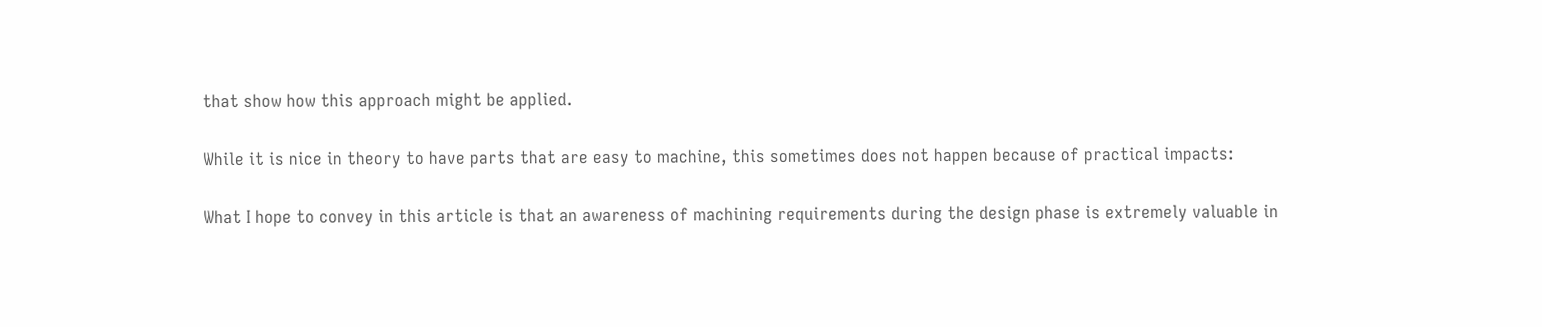that show how this approach might be applied.

While it is nice in theory to have parts that are easy to machine, this sometimes does not happen because of practical impacts:

What I hope to convey in this article is that an awareness of machining requirements during the design phase is extremely valuable in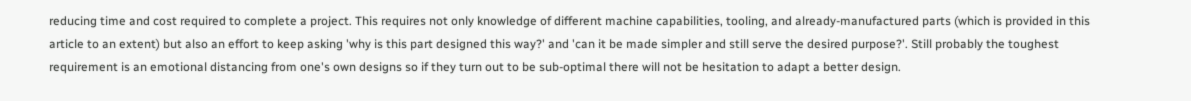reducing time and cost required to complete a project. This requires not only knowledge of different machine capabilities, tooling, and already-manufactured parts (which is provided in this article to an extent) but also an effort to keep asking 'why is this part designed this way?' and 'can it be made simpler and still serve the desired purpose?'. Still probably the toughest requirement is an emotional distancing from one's own designs so if they turn out to be sub-optimal there will not be hesitation to adapt a better design.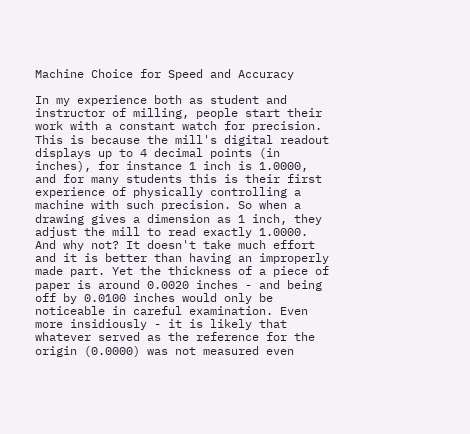Machine Choice for Speed and Accuracy

In my experience both as student and instructor of milling, people start their work with a constant watch for precision. This is because the mill's digital readout displays up to 4 decimal points (in inches), for instance 1 inch is 1.0000, and for many students this is their first experience of physically controlling a machine with such precision. So when a drawing gives a dimension as 1 inch, they adjust the mill to read exactly 1.0000. And why not? It doesn't take much effort and it is better than having an improperly made part. Yet the thickness of a piece of paper is around 0.0020 inches - and being off by 0.0100 inches would only be noticeable in careful examination. Even more insidiously - it is likely that whatever served as the reference for the origin (0.0000) was not measured even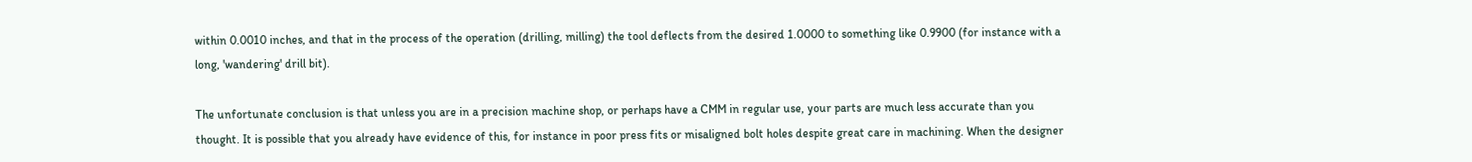within 0.0010 inches, and that in the process of the operation (drilling, milling) the tool deflects from the desired 1.0000 to something like 0.9900 (for instance with a long, 'wandering' drill bit).

The unfortunate conclusion is that unless you are in a precision machine shop, or perhaps have a CMM in regular use, your parts are much less accurate than you thought. It is possible that you already have evidence of this, for instance in poor press fits or misaligned bolt holes despite great care in machining. When the designer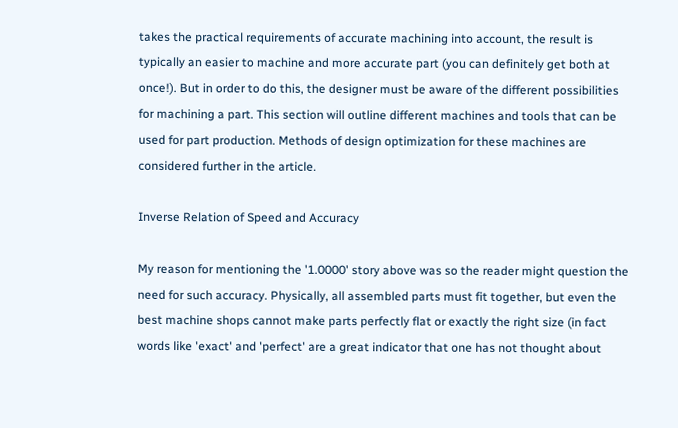takes the practical requirements of accurate machining into account, the result is typically an easier to machine and more accurate part (you can definitely get both at once!). But in order to do this, the designer must be aware of the different possibilities for machining a part. This section will outline different machines and tools that can be used for part production. Methods of design optimization for these machines are considered further in the article.

Inverse Relation of Speed and Accuracy

My reason for mentioning the '1.0000' story above was so the reader might question the need for such accuracy. Physically, all assembled parts must fit together, but even the best machine shops cannot make parts perfectly flat or exactly the right size (in fact words like 'exact' and 'perfect' are a great indicator that one has not thought about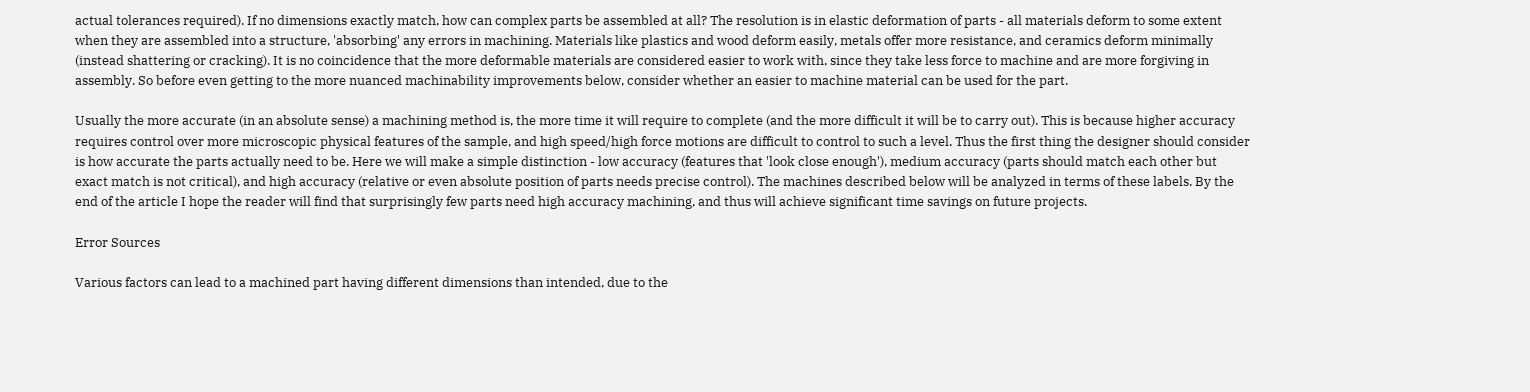actual tolerances required). If no dimensions exactly match, how can complex parts be assembled at all? The resolution is in elastic deformation of parts - all materials deform to some extent when they are assembled into a structure, 'absorbing' any errors in machining. Materials like plastics and wood deform easily, metals offer more resistance, and ceramics deform minimally (instead shattering or cracking). It is no coincidence that the more deformable materials are considered easier to work with, since they take less force to machine and are more forgiving in assembly. So before even getting to the more nuanced machinability improvements below, consider whether an easier to machine material can be used for the part.

Usually the more accurate (in an absolute sense) a machining method is, the more time it will require to complete (and the more difficult it will be to carry out). This is because higher accuracy requires control over more microscopic physical features of the sample, and high speed/high force motions are difficult to control to such a level. Thus the first thing the designer should consider is how accurate the parts actually need to be. Here we will make a simple distinction - low accuracy (features that 'look close enough'), medium accuracy (parts should match each other but exact match is not critical), and high accuracy (relative or even absolute position of parts needs precise control). The machines described below will be analyzed in terms of these labels. By the end of the article I hope the reader will find that surprisingly few parts need high accuracy machining, and thus will achieve significant time savings on future projects.

Error Sources

Various factors can lead to a machined part having different dimensions than intended, due to the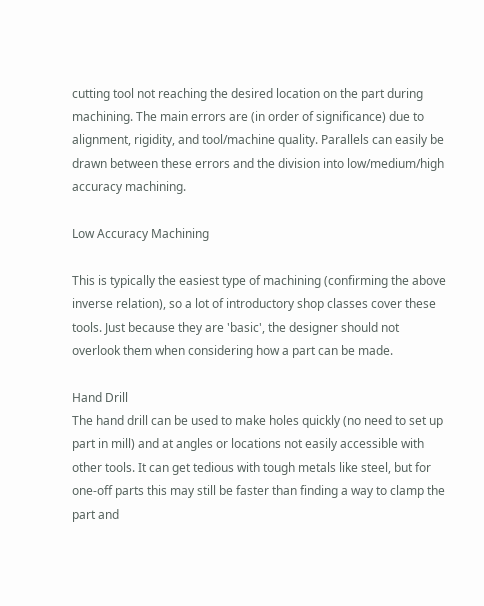cutting tool not reaching the desired location on the part during machining. The main errors are (in order of significance) due to alignment, rigidity, and tool/machine quality. Parallels can easily be drawn between these errors and the division into low/medium/high accuracy machining.

Low Accuracy Machining

This is typically the easiest type of machining (confirming the above inverse relation), so a lot of introductory shop classes cover these tools. Just because they are 'basic', the designer should not overlook them when considering how a part can be made.

Hand Drill
The hand drill can be used to make holes quickly (no need to set up part in mill) and at angles or locations not easily accessible with other tools. It can get tedious with tough metals like steel, but for one-off parts this may still be faster than finding a way to clamp the part and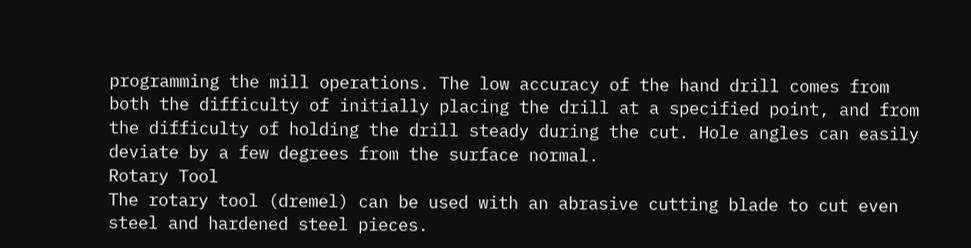programming the mill operations. The low accuracy of the hand drill comes from both the difficulty of initially placing the drill at a specified point, and from the difficulty of holding the drill steady during the cut. Hole angles can easily deviate by a few degrees from the surface normal.
Rotary Tool
The rotary tool (dremel) can be used with an abrasive cutting blade to cut even steel and hardened steel pieces.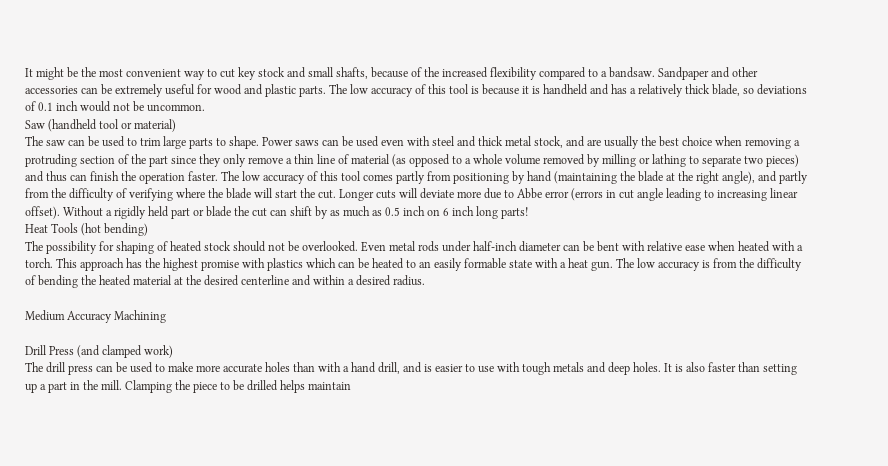It might be the most convenient way to cut key stock and small shafts, because of the increased flexibility compared to a bandsaw. Sandpaper and other accessories can be extremely useful for wood and plastic parts. The low accuracy of this tool is because it is handheld and has a relatively thick blade, so deviations of 0.1 inch would not be uncommon.
Saw (handheld tool or material)
The saw can be used to trim large parts to shape. Power saws can be used even with steel and thick metal stock, and are usually the best choice when removing a protruding section of the part since they only remove a thin line of material (as opposed to a whole volume removed by milling or lathing to separate two pieces) and thus can finish the operation faster. The low accuracy of this tool comes partly from positioning by hand (maintaining the blade at the right angle), and partly from the difficulty of verifying where the blade will start the cut. Longer cuts will deviate more due to Abbe error (errors in cut angle leading to increasing linear offset). Without a rigidly held part or blade the cut can shift by as much as 0.5 inch on 6 inch long parts!
Heat Tools (hot bending)
The possibility for shaping of heated stock should not be overlooked. Even metal rods under half-inch diameter can be bent with relative ease when heated with a torch. This approach has the highest promise with plastics which can be heated to an easily formable state with a heat gun. The low accuracy is from the difficulty of bending the heated material at the desired centerline and within a desired radius.

Medium Accuracy Machining

Drill Press (and clamped work)
The drill press can be used to make more accurate holes than with a hand drill, and is easier to use with tough metals and deep holes. It is also faster than setting up a part in the mill. Clamping the piece to be drilled helps maintain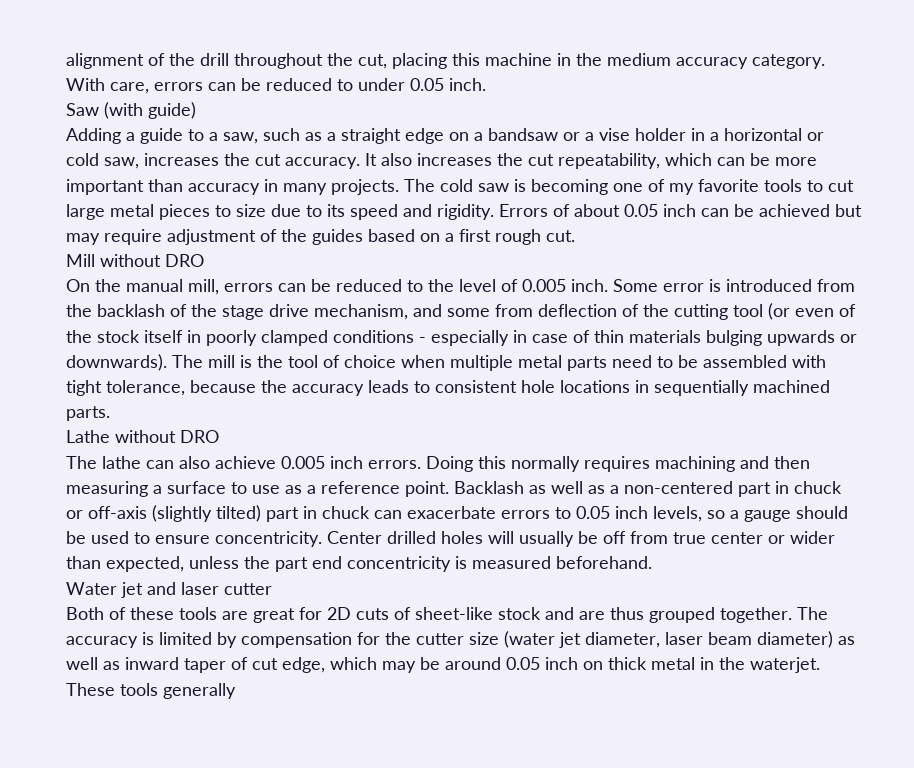alignment of the drill throughout the cut, placing this machine in the medium accuracy category. With care, errors can be reduced to under 0.05 inch.
Saw (with guide)
Adding a guide to a saw, such as a straight edge on a bandsaw or a vise holder in a horizontal or cold saw, increases the cut accuracy. It also increases the cut repeatability, which can be more important than accuracy in many projects. The cold saw is becoming one of my favorite tools to cut large metal pieces to size due to its speed and rigidity. Errors of about 0.05 inch can be achieved but may require adjustment of the guides based on a first rough cut.
Mill without DRO
On the manual mill, errors can be reduced to the level of 0.005 inch. Some error is introduced from the backlash of the stage drive mechanism, and some from deflection of the cutting tool (or even of the stock itself in poorly clamped conditions - especially in case of thin materials bulging upwards or downwards). The mill is the tool of choice when multiple metal parts need to be assembled with tight tolerance, because the accuracy leads to consistent hole locations in sequentially machined parts.
Lathe without DRO
The lathe can also achieve 0.005 inch errors. Doing this normally requires machining and then measuring a surface to use as a reference point. Backlash as well as a non-centered part in chuck or off-axis (slightly tilted) part in chuck can exacerbate errors to 0.05 inch levels, so a gauge should be used to ensure concentricity. Center drilled holes will usually be off from true center or wider than expected, unless the part end concentricity is measured beforehand.
Water jet and laser cutter
Both of these tools are great for 2D cuts of sheet-like stock and are thus grouped together. The accuracy is limited by compensation for the cutter size (water jet diameter, laser beam diameter) as well as inward taper of cut edge, which may be around 0.05 inch on thick metal in the waterjet. These tools generally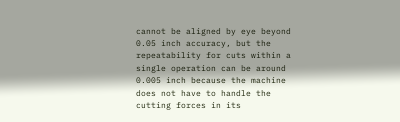cannot be aligned by eye beyond 0.05 inch accuracy, but the repeatability for cuts within a single operation can be around 0.005 inch because the machine does not have to handle the cutting forces in its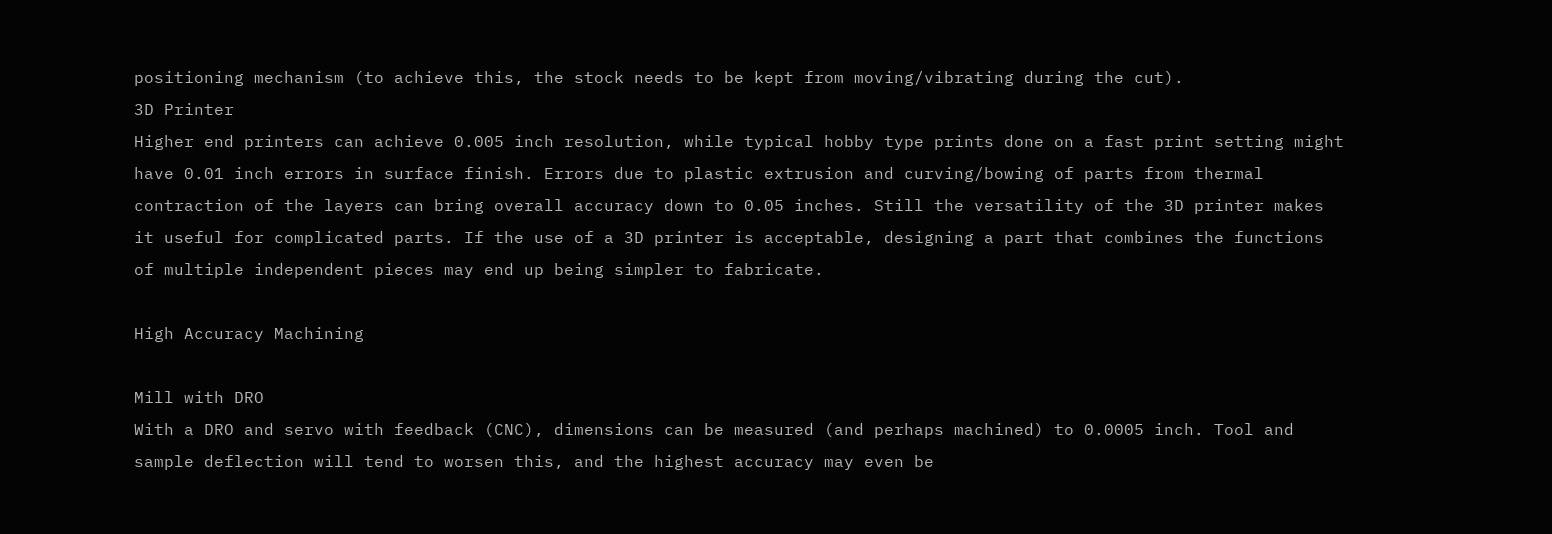positioning mechanism (to achieve this, the stock needs to be kept from moving/vibrating during the cut).
3D Printer
Higher end printers can achieve 0.005 inch resolution, while typical hobby type prints done on a fast print setting might have 0.01 inch errors in surface finish. Errors due to plastic extrusion and curving/bowing of parts from thermal contraction of the layers can bring overall accuracy down to 0.05 inches. Still the versatility of the 3D printer makes it useful for complicated parts. If the use of a 3D printer is acceptable, designing a part that combines the functions of multiple independent pieces may end up being simpler to fabricate.

High Accuracy Machining

Mill with DRO
With a DRO and servo with feedback (CNC), dimensions can be measured (and perhaps machined) to 0.0005 inch. Tool and sample deflection will tend to worsen this, and the highest accuracy may even be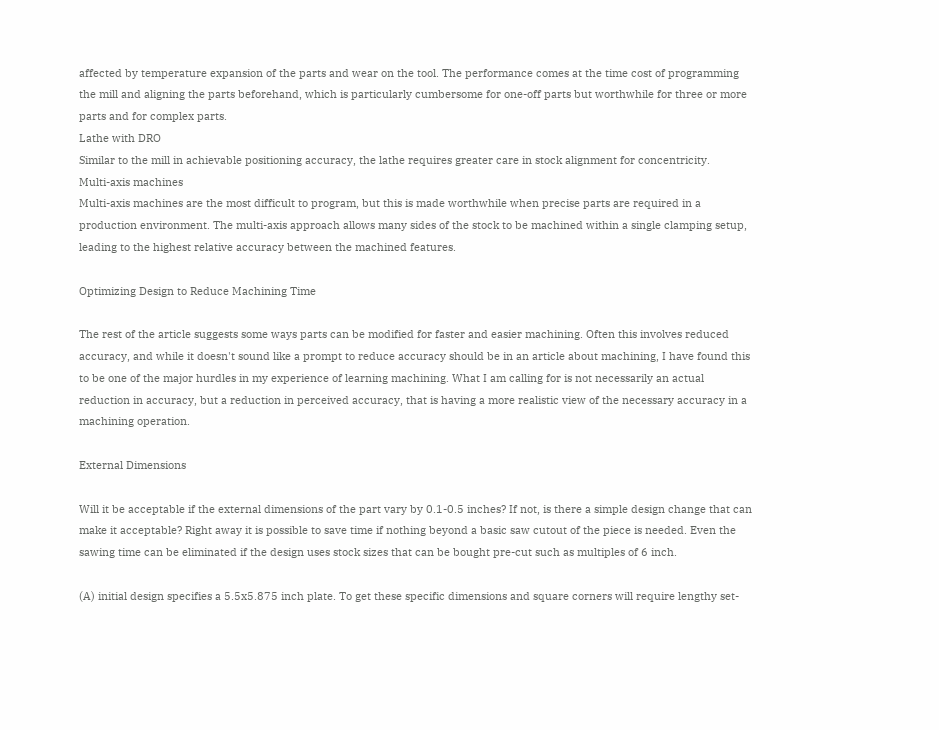affected by temperature expansion of the parts and wear on the tool. The performance comes at the time cost of programming the mill and aligning the parts beforehand, which is particularly cumbersome for one-off parts but worthwhile for three or more parts and for complex parts.
Lathe with DRO
Similar to the mill in achievable positioning accuracy, the lathe requires greater care in stock alignment for concentricity.
Multi-axis machines
Multi-axis machines are the most difficult to program, but this is made worthwhile when precise parts are required in a production environment. The multi-axis approach allows many sides of the stock to be machined within a single clamping setup, leading to the highest relative accuracy between the machined features.

Optimizing Design to Reduce Machining Time

The rest of the article suggests some ways parts can be modified for faster and easier machining. Often this involves reduced accuracy, and while it doesn't sound like a prompt to reduce accuracy should be in an article about machining, I have found this to be one of the major hurdles in my experience of learning machining. What I am calling for is not necessarily an actual reduction in accuracy, but a reduction in perceived accuracy, that is having a more realistic view of the necessary accuracy in a machining operation.

External Dimensions

Will it be acceptable if the external dimensions of the part vary by 0.1-0.5 inches? If not, is there a simple design change that can make it acceptable? Right away it is possible to save time if nothing beyond a basic saw cutout of the piece is needed. Even the sawing time can be eliminated if the design uses stock sizes that can be bought pre-cut such as multiples of 6 inch.

(A) initial design specifies a 5.5x5.875 inch plate. To get these specific dimensions and square corners will require lengthy set-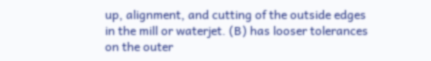up, alignment, and cutting of the outside edges in the mill or waterjet. (B) has looser tolerances on the outer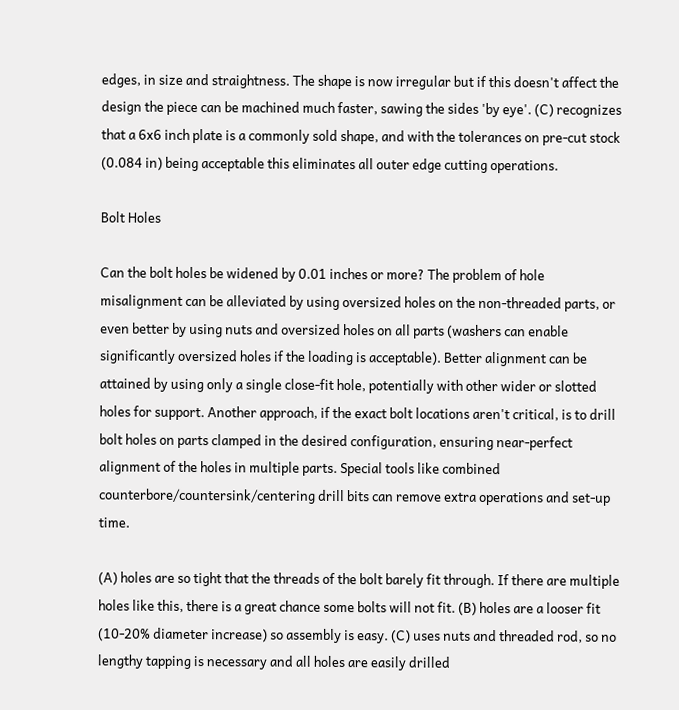edges, in size and straightness. The shape is now irregular but if this doesn't affect the design the piece can be machined much faster, sawing the sides 'by eye'. (C) recognizes that a 6x6 inch plate is a commonly sold shape, and with the tolerances on pre-cut stock (0.084 in) being acceptable this eliminates all outer edge cutting operations.

Bolt Holes

Can the bolt holes be widened by 0.01 inches or more? The problem of hole misalignment can be alleviated by using oversized holes on the non-threaded parts, or even better by using nuts and oversized holes on all parts (washers can enable significantly oversized holes if the loading is acceptable). Better alignment can be attained by using only a single close-fit hole, potentially with other wider or slotted holes for support. Another approach, if the exact bolt locations aren't critical, is to drill bolt holes on parts clamped in the desired configuration, ensuring near-perfect alignment of the holes in multiple parts. Special tools like combined counterbore/countersink/centering drill bits can remove extra operations and set-up time.

(A) holes are so tight that the threads of the bolt barely fit through. If there are multiple holes like this, there is a great chance some bolts will not fit. (B) holes are a looser fit (10-20% diameter increase) so assembly is easy. (C) uses nuts and threaded rod, so no lengthy tapping is necessary and all holes are easily drilled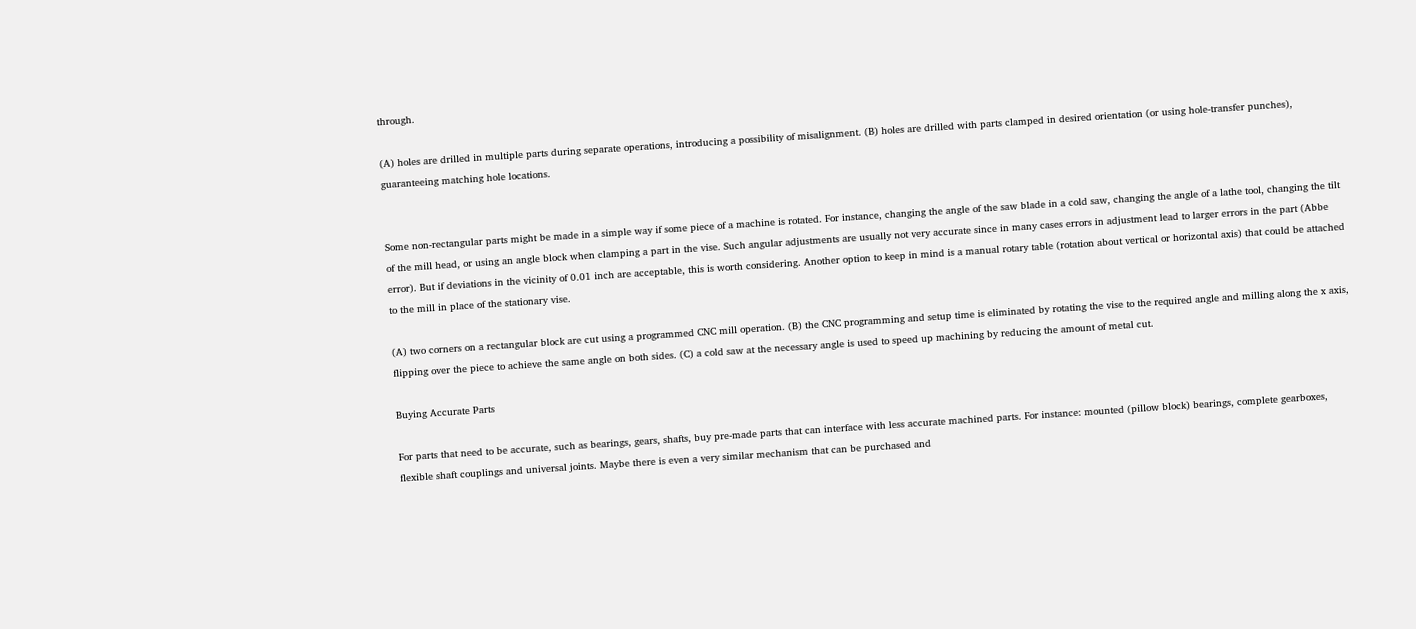through.

(A) holes are drilled in multiple parts during separate operations, introducing a possibility of misalignment. (B) holes are drilled with parts clamped in desired orientation (or using hole-transfer punches), guaranteeing matching hole locations.


Some non-rectangular parts might be made in a simple way if some piece of a machine is rotated. For instance, changing the angle of the saw blade in a cold saw, changing the angle of a lathe tool, changing the tilt of the mill head, or using an angle block when clamping a part in the vise. Such angular adjustments are usually not very accurate since in many cases errors in adjustment lead to larger errors in the part (Abbe error). But if deviations in the vicinity of 0.01 inch are acceptable, this is worth considering. Another option to keep in mind is a manual rotary table (rotation about vertical or horizontal axis) that could be attached to the mill in place of the stationary vise.

(A) two corners on a rectangular block are cut using a programmed CNC mill operation. (B) the CNC programming and setup time is eliminated by rotating the vise to the required angle and milling along the x axis, flipping over the piece to achieve the same angle on both sides. (C) a cold saw at the necessary angle is used to speed up machining by reducing the amount of metal cut.

Buying Accurate Parts

For parts that need to be accurate, such as bearings, gears, shafts, buy pre-made parts that can interface with less accurate machined parts. For instance: mounted (pillow block) bearings, complete gearboxes, flexible shaft couplings and universal joints. Maybe there is even a very similar mechanism that can be purchased and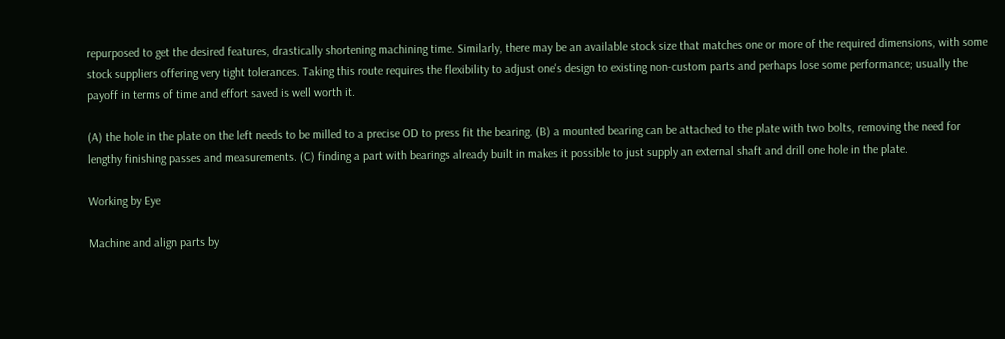repurposed to get the desired features, drastically shortening machining time. Similarly, there may be an available stock size that matches one or more of the required dimensions, with some stock suppliers offering very tight tolerances. Taking this route requires the flexibility to adjust one's design to existing non-custom parts and perhaps lose some performance; usually the payoff in terms of time and effort saved is well worth it.

(A) the hole in the plate on the left needs to be milled to a precise OD to press fit the bearing. (B) a mounted bearing can be attached to the plate with two bolts, removing the need for lengthy finishing passes and measurements. (C) finding a part with bearings already built in makes it possible to just supply an external shaft and drill one hole in the plate.

Working by Eye

Machine and align parts by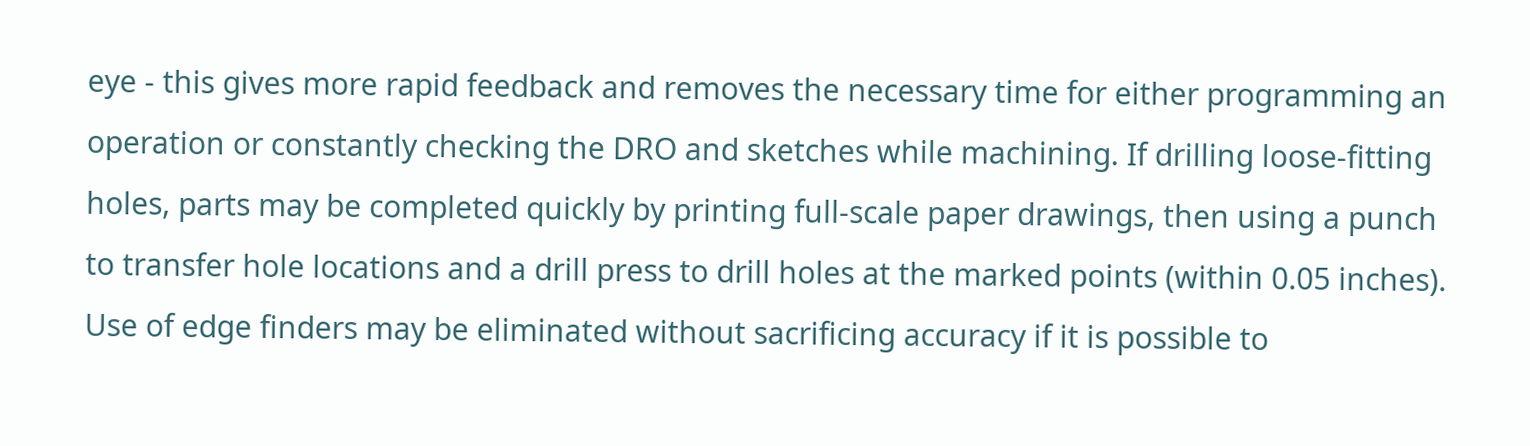eye - this gives more rapid feedback and removes the necessary time for either programming an operation or constantly checking the DRO and sketches while machining. If drilling loose-fitting holes, parts may be completed quickly by printing full-scale paper drawings, then using a punch to transfer hole locations and a drill press to drill holes at the marked points (within 0.05 inches). Use of edge finders may be eliminated without sacrificing accuracy if it is possible to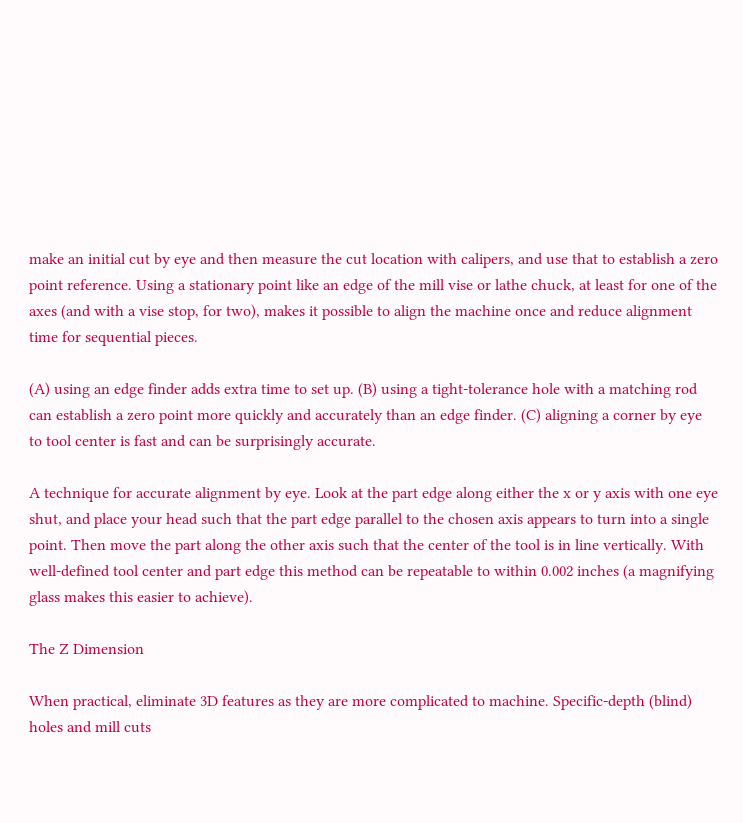make an initial cut by eye and then measure the cut location with calipers, and use that to establish a zero point reference. Using a stationary point like an edge of the mill vise or lathe chuck, at least for one of the axes (and with a vise stop, for two), makes it possible to align the machine once and reduce alignment time for sequential pieces.

(A) using an edge finder adds extra time to set up. (B) using a tight-tolerance hole with a matching rod can establish a zero point more quickly and accurately than an edge finder. (C) aligning a corner by eye to tool center is fast and can be surprisingly accurate.

A technique for accurate alignment by eye. Look at the part edge along either the x or y axis with one eye shut, and place your head such that the part edge parallel to the chosen axis appears to turn into a single point. Then move the part along the other axis such that the center of the tool is in line vertically. With well-defined tool center and part edge this method can be repeatable to within 0.002 inches (a magnifying glass makes this easier to achieve).

The Z Dimension

When practical, eliminate 3D features as they are more complicated to machine. Specific-depth (blind) holes and mill cuts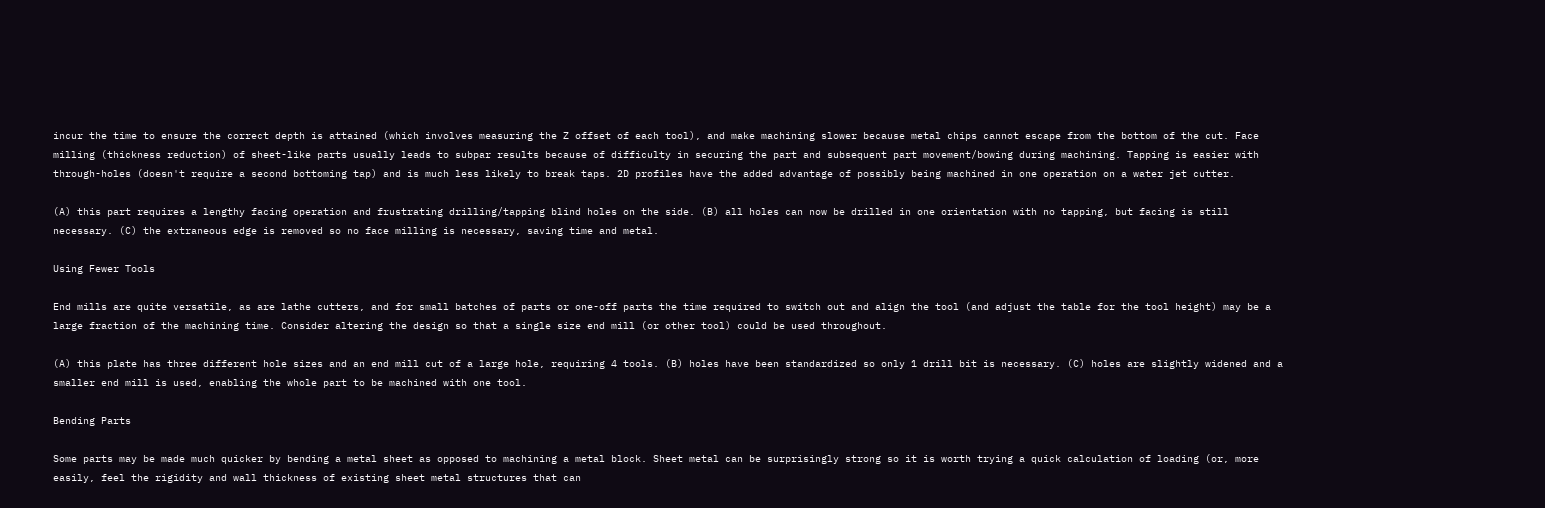incur the time to ensure the correct depth is attained (which involves measuring the Z offset of each tool), and make machining slower because metal chips cannot escape from the bottom of the cut. Face milling (thickness reduction) of sheet-like parts usually leads to subpar results because of difficulty in securing the part and subsequent part movement/bowing during machining. Tapping is easier with through-holes (doesn't require a second bottoming tap) and is much less likely to break taps. 2D profiles have the added advantage of possibly being machined in one operation on a water jet cutter.

(A) this part requires a lengthy facing operation and frustrating drilling/tapping blind holes on the side. (B) all holes can now be drilled in one orientation with no tapping, but facing is still necessary. (C) the extraneous edge is removed so no face milling is necessary, saving time and metal.

Using Fewer Tools

End mills are quite versatile, as are lathe cutters, and for small batches of parts or one-off parts the time required to switch out and align the tool (and adjust the table for the tool height) may be a large fraction of the machining time. Consider altering the design so that a single size end mill (or other tool) could be used throughout.

(A) this plate has three different hole sizes and an end mill cut of a large hole, requiring 4 tools. (B) holes have been standardized so only 1 drill bit is necessary. (C) holes are slightly widened and a smaller end mill is used, enabling the whole part to be machined with one tool.

Bending Parts

Some parts may be made much quicker by bending a metal sheet as opposed to machining a metal block. Sheet metal can be surprisingly strong so it is worth trying a quick calculation of loading (or, more easily, feel the rigidity and wall thickness of existing sheet metal structures that can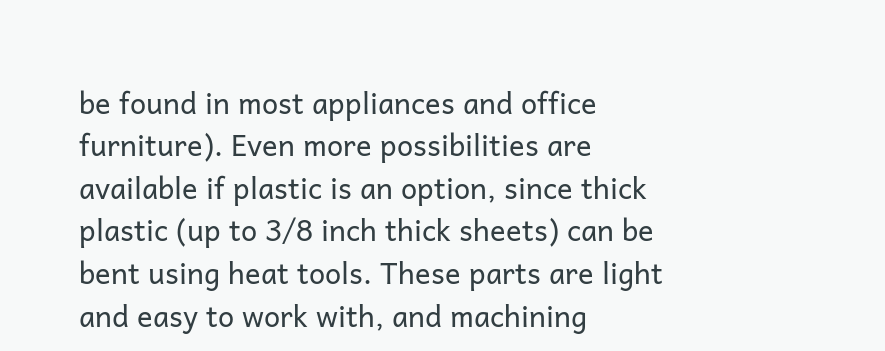be found in most appliances and office furniture). Even more possibilities are available if plastic is an option, since thick plastic (up to 3/8 inch thick sheets) can be bent using heat tools. These parts are light and easy to work with, and machining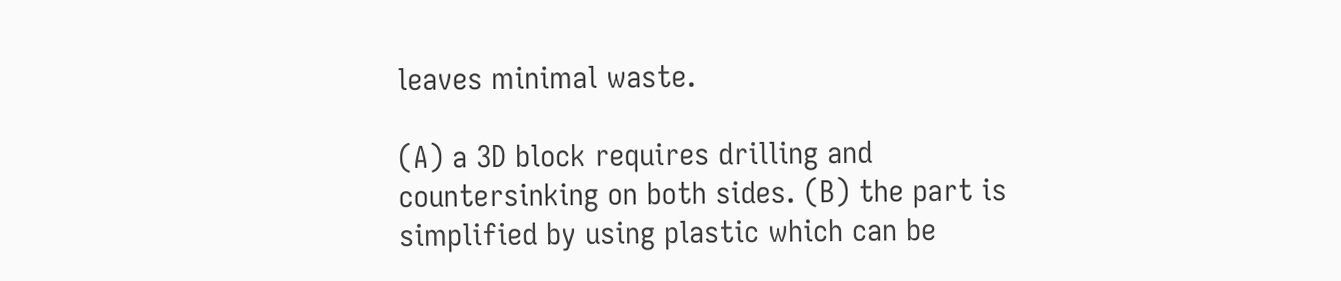leaves minimal waste.

(A) a 3D block requires drilling and countersinking on both sides. (B) the part is simplified by using plastic which can be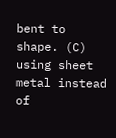bent to shape. (C) using sheet metal instead of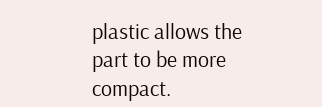plastic allows the part to be more compact.